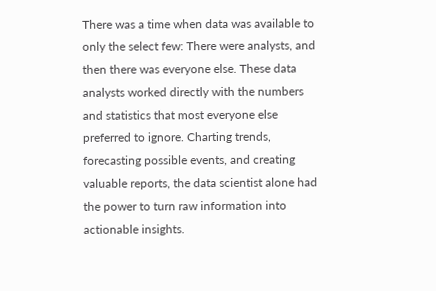There was a time when data was available to only the select few: There were analysts, and then there was everyone else. These data analysts worked directly with the numbers and statistics that most everyone else preferred to ignore. Charting trends, forecasting possible events, and creating valuable reports, the data scientist alone had the power to turn raw information into actionable insights.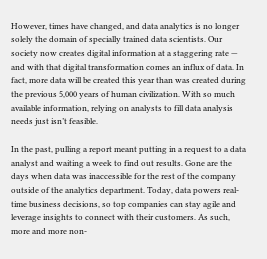However, times have changed, and data analytics is no longer solely the domain of specially trained data scientists. Our society now creates digital information at a staggering rate — and with that digital transformation comes an influx of data. In fact, more data will be created this year than was created during the previous 5,000 years of human civilization. With so much available information, relying on analysts to fill data analysis needs just isn’t feasible.

In the past, pulling a report meant putting in a request to a data analyst and waiting a week to find out results. Gone are the days when data was inaccessible for the rest of the company outside of the analytics department. Today, data powers real-time business decisions, so top companies can stay agile and leverage insights to connect with their customers. As such, more and more non-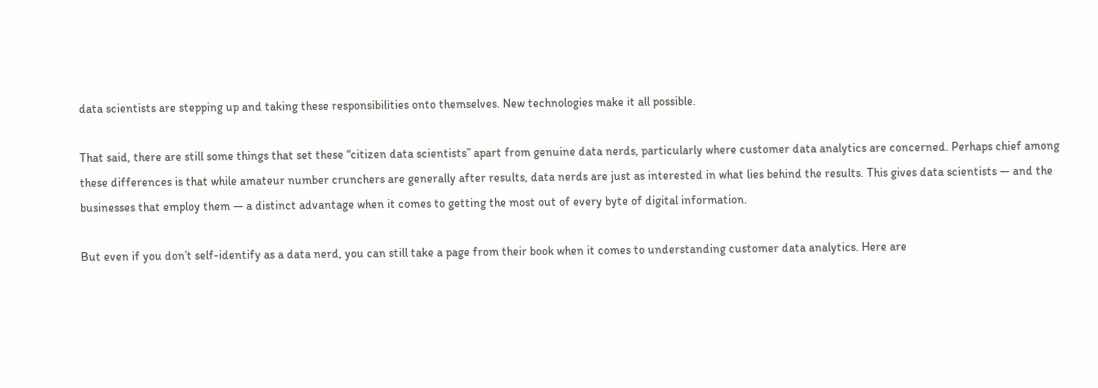data scientists are stepping up and taking these responsibilities onto themselves. New technologies make it all possible.

That said, there are still some things that set these “citizen data scientists” apart from genuine data nerds, particularly where customer data analytics are concerned. Perhaps chief among these differences is that while amateur number crunchers are generally after results, data nerds are just as interested in what lies behind the results. This gives data scientists — and the businesses that employ them — a distinct advantage when it comes to getting the most out of every byte of digital information.

But even if you don’t self-identify as a data nerd, you can still take a page from their book when it comes to understanding customer data analytics. Here are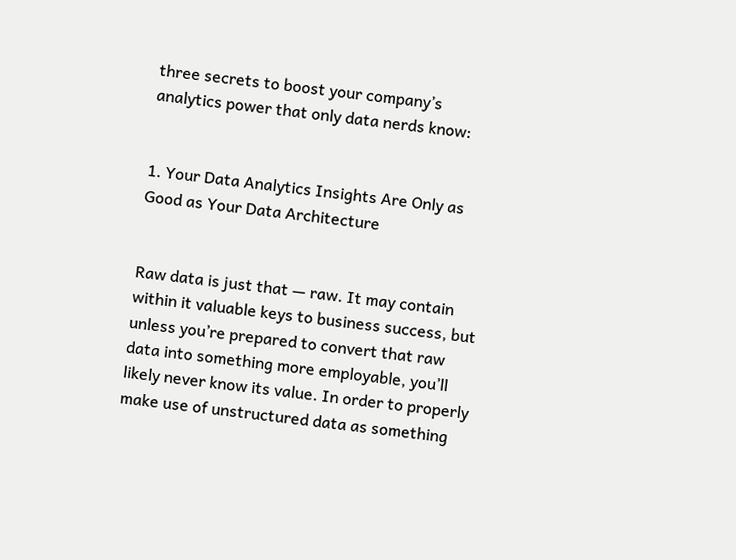three secrets to boost your company’s analytics power that only data nerds know:


1. Your Data Analytics Insights Are Only as Good as Your Data Architecture


Raw data is just that — raw. It may contain within it valuable keys to business success, but unless you’re prepared to convert that raw data into something more employable, you’ll likely never know its value. In order to properly make use of unstructured data as something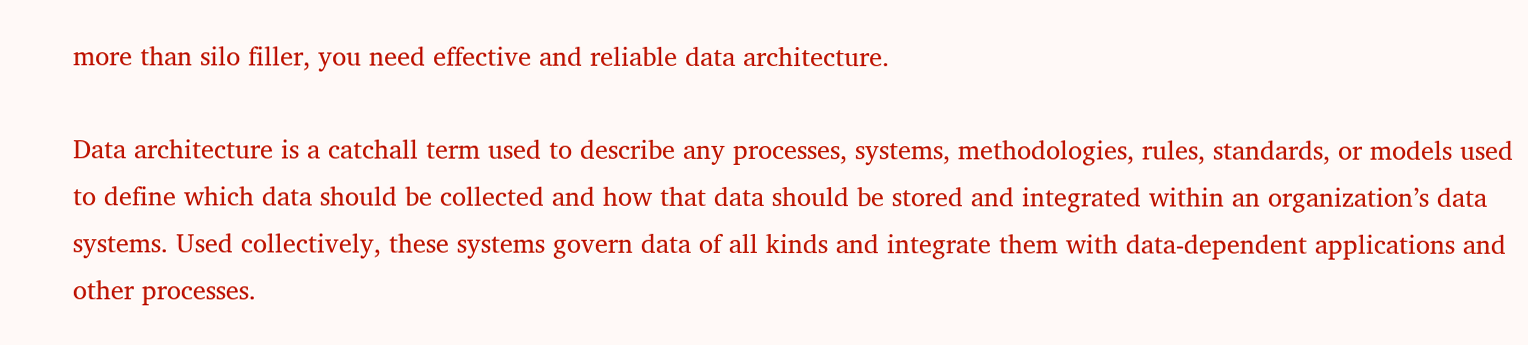more than silo filler, you need effective and reliable data architecture.

Data architecture is a catchall term used to describe any processes, systems, methodologies, rules, standards, or models used to define which data should be collected and how that data should be stored and integrated within an organization’s data systems. Used collectively, these systems govern data of all kinds and integrate them with data-dependent applications and other processes.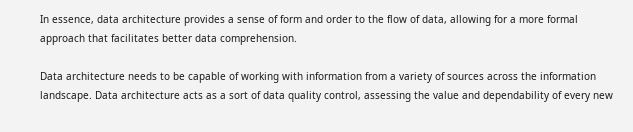In essence, data architecture provides a sense of form and order to the flow of data, allowing for a more formal approach that facilitates better data comprehension.

Data architecture needs to be capable of working with information from a variety of sources across the information landscape. Data architecture acts as a sort of data quality control, assessing the value and dependability of every new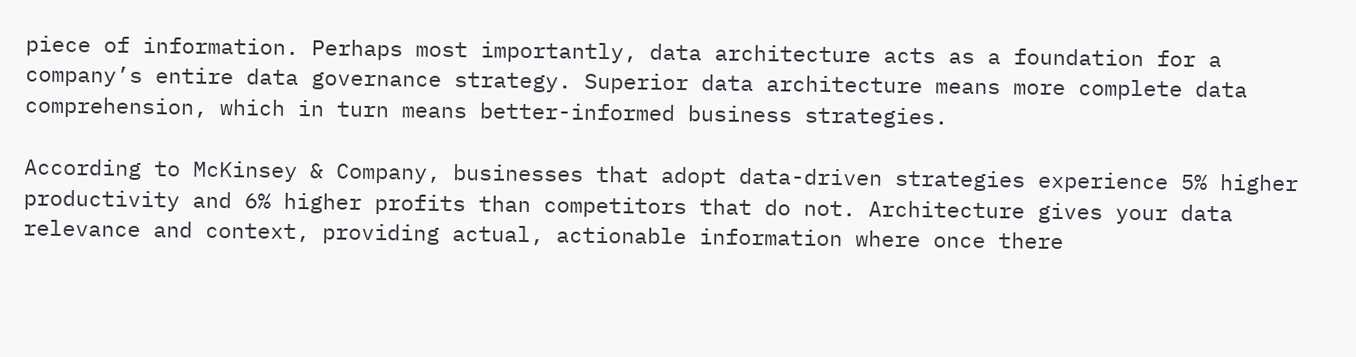piece of information. Perhaps most importantly, data architecture acts as a foundation for a company’s entire data governance strategy. Superior data architecture means more complete data comprehension, which in turn means better-informed business strategies.

According to McKinsey & Company, businesses that adopt data-driven strategies experience 5% higher productivity and 6% higher profits than competitors that do not. Architecture gives your data relevance and context, providing actual, actionable information where once there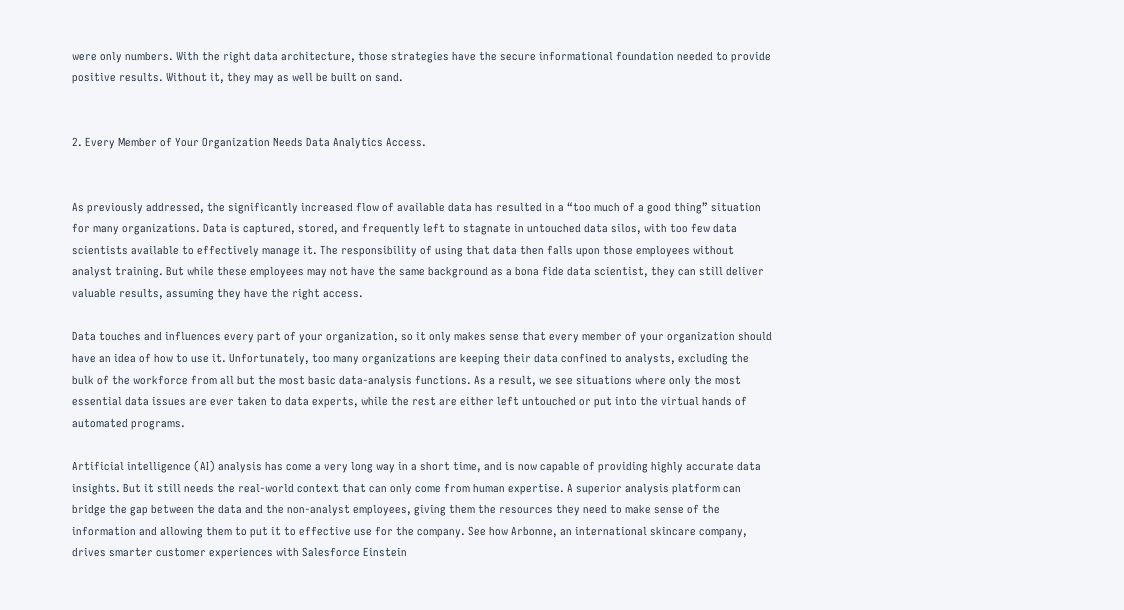were only numbers. With the right data architecture, those strategies have the secure informational foundation needed to provide positive results. Without it, they may as well be built on sand.


2. Every Member of Your Organization Needs Data Analytics Access.


As previously addressed, the significantly increased flow of available data has resulted in a “too much of a good thing” situation for many organizations. Data is captured, stored, and frequently left to stagnate in untouched data silos, with too few data scientists available to effectively manage it. The responsibility of using that data then falls upon those employees without analyst training. But while these employees may not have the same background as a bona fide data scientist, they can still deliver valuable results, assuming they have the right access.

Data touches and influences every part of your organization, so it only makes sense that every member of your organization should have an idea of how to use it. Unfortunately, too many organizations are keeping their data confined to analysts, excluding the bulk of the workforce from all but the most basic data-analysis functions. As a result, we see situations where only the most essential data issues are ever taken to data experts, while the rest are either left untouched or put into the virtual hands of automated programs.

Artificial intelligence (AI) analysis has come a very long way in a short time, and is now capable of providing highly accurate data insights. But it still needs the real-world context that can only come from human expertise. A superior analysis platform can bridge the gap between the data and the non-analyst employees, giving them the resources they need to make sense of the information and allowing them to put it to effective use for the company. See how Arbonne, an international skincare company, drives smarter customer experiences with Salesforce Einstein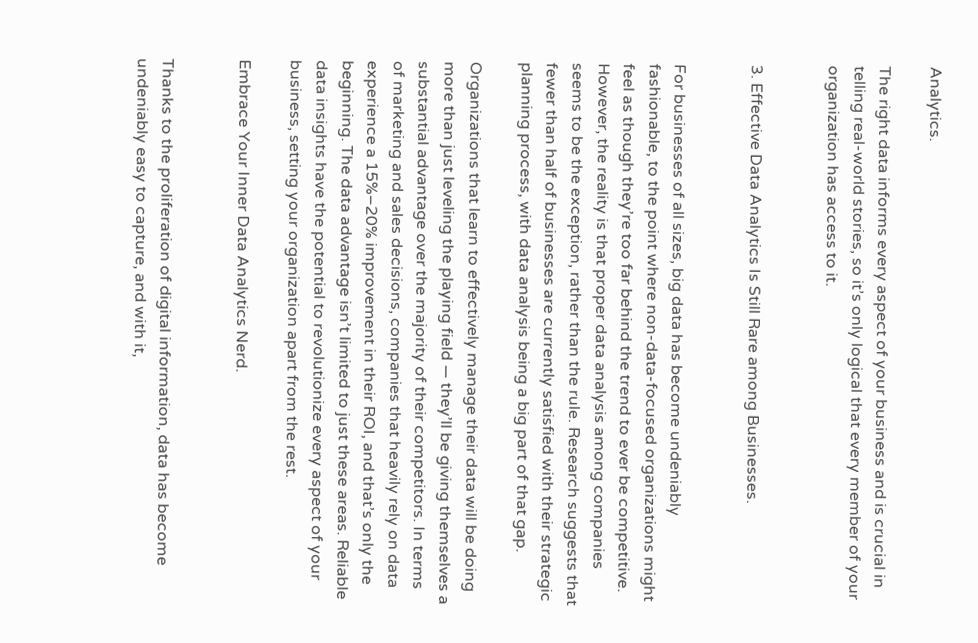Analytics.

The right data informs every aspect of your business and is crucial in telling real-world stories, so it’s only logical that every member of your organization has access to it.


3. Effective Data Analytics Is Still Rare among Businesses.


For businesses of all sizes, big data has become undeniably fashionable, to the point where non-data-focused organizations might feel as though they’re too far behind the trend to ever be competitive. However, the reality is that proper data analysis among companies seems to be the exception, rather than the rule. Research suggests that fewer than half of businesses are currently satisfied with their strategic planning process, with data analysis being a big part of that gap.

Organizations that learn to effectively manage their data will be doing more than just leveling the playing field — they’ll be giving themselves a substantial advantage over the majority of their competitors. In terms of marketing and sales decisions, companies that heavily rely on data experience a 15%–20% improvement in their ROI, and that’s only the beginning. The data advantage isn’t limited to just these areas. Reliable data insights have the potential to revolutionize every aspect of your business, setting your organization apart from the rest.

Embrace Your Inner Data Analytics Nerd.


Thanks to the proliferation of digital information, data has become undeniably easy to capture, and with it,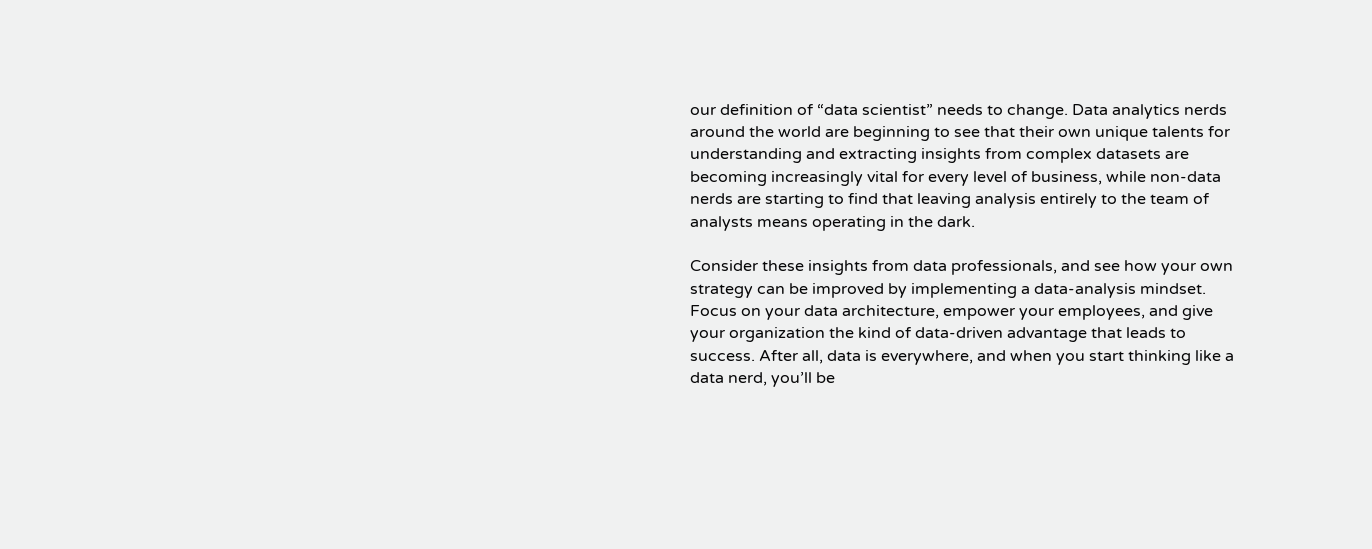our definition of “data scientist” needs to change. Data analytics nerds around the world are beginning to see that their own unique talents for understanding and extracting insights from complex datasets are becoming increasingly vital for every level of business, while non-data nerds are starting to find that leaving analysis entirely to the team of analysts means operating in the dark.

Consider these insights from data professionals, and see how your own strategy can be improved by implementing a data-analysis mindset. Focus on your data architecture, empower your employees, and give your organization the kind of data-driven advantage that leads to success. After all, data is everywhere, and when you start thinking like a data nerd, you’ll be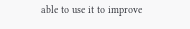able to use it to improve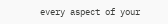every aspect of your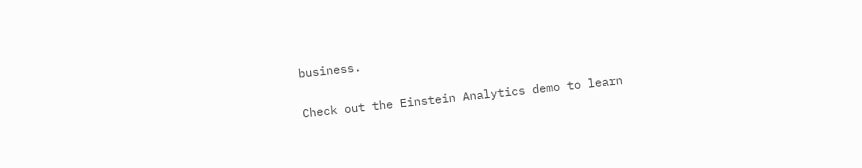business.

Check out the Einstein Analytics demo to learn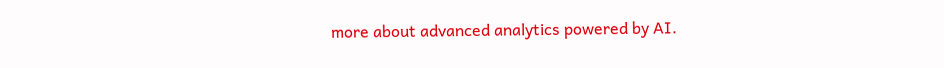more about advanced analytics powered by AI.